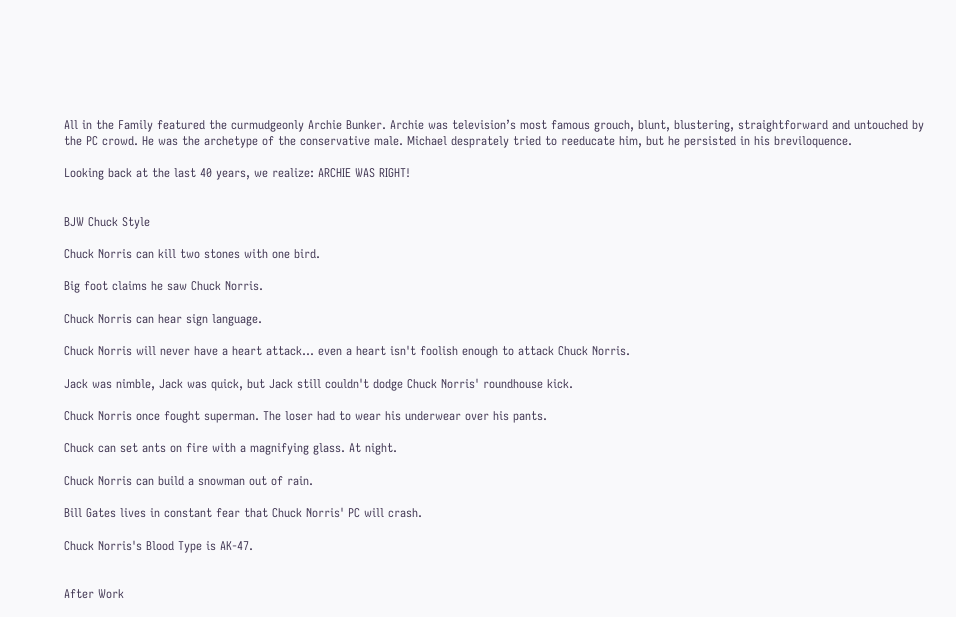All in the Family featured the curmudgeonly Archie Bunker. Archie was television’s most famous grouch, blunt, blustering, straightforward and untouched by the PC crowd. He was the archetype of the conservative male. Michael desprately tried to reeducate him, but he persisted in his breviloquence.

Looking back at the last 40 years, we realize: ARCHIE WAS RIGHT!


BJW Chuck Style

Chuck Norris can kill two stones with one bird.

Big foot claims he saw Chuck Norris.

Chuck Norris can hear sign language.

Chuck Norris will never have a heart attack... even a heart isn't foolish enough to attack Chuck Norris.

Jack was nimble, Jack was quick, but Jack still couldn't dodge Chuck Norris' roundhouse kick.

Chuck Norris once fought superman. The loser had to wear his underwear over his pants.

Chuck can set ants on fire with a magnifying glass. At night.

Chuck Norris can build a snowman out of rain.

Bill Gates lives in constant fear that Chuck Norris' PC will crash.

Chuck Norris's Blood Type is AK-47.


After Work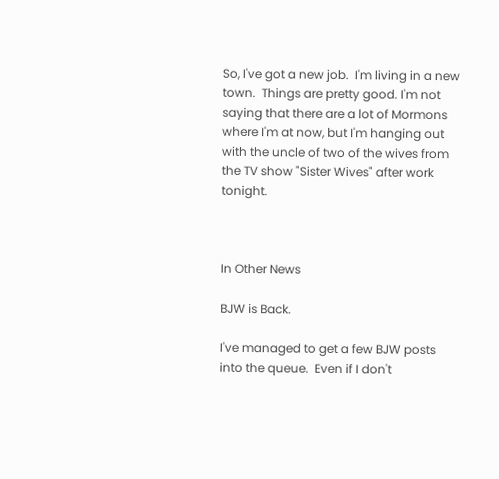So, I've got a new job.  I'm living in a new town.  Things are pretty good. I'm not saying that there are a lot of Mormons where I'm at now, but I'm hanging out with the uncle of two of the wives from the TV show "Sister Wives" after work tonight.



In Other News

BJW is Back.

I've managed to get a few BJW posts into the queue.  Even if I don't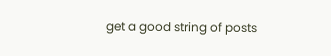get a good string of posts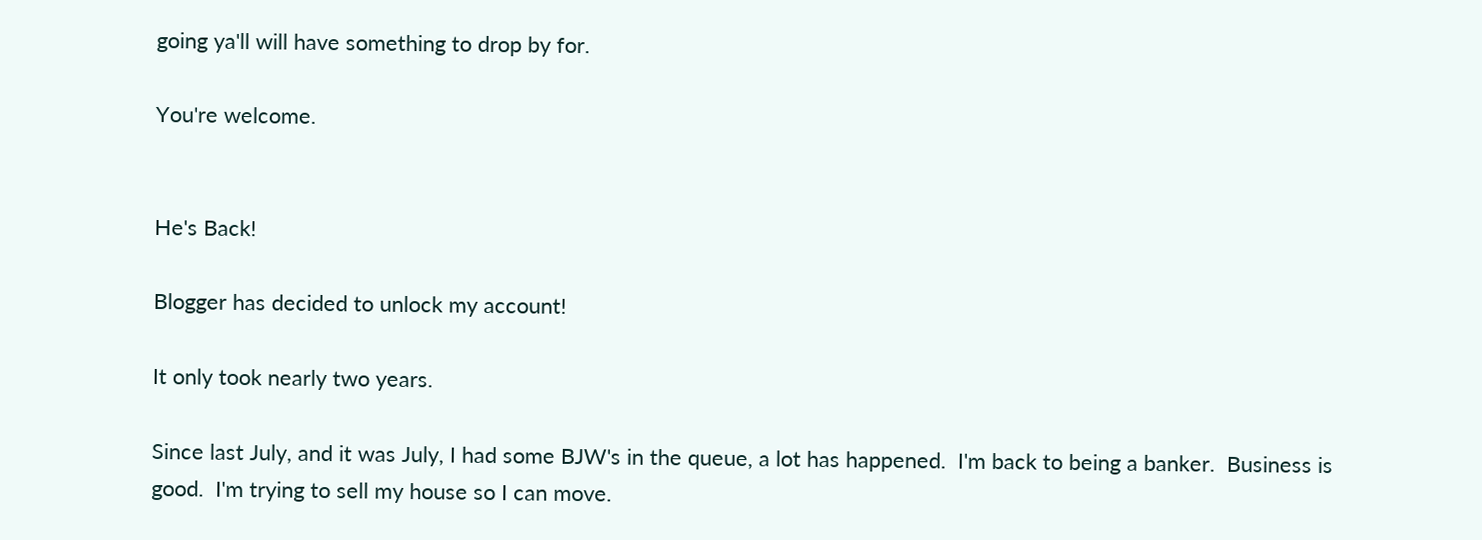going ya'll will have something to drop by for.

You're welcome.


He's Back!

Blogger has decided to unlock my account!

It only took nearly two years.

Since last July, and it was July, I had some BJW's in the queue, a lot has happened.  I'm back to being a banker.  Business is good.  I'm trying to sell my house so I can move.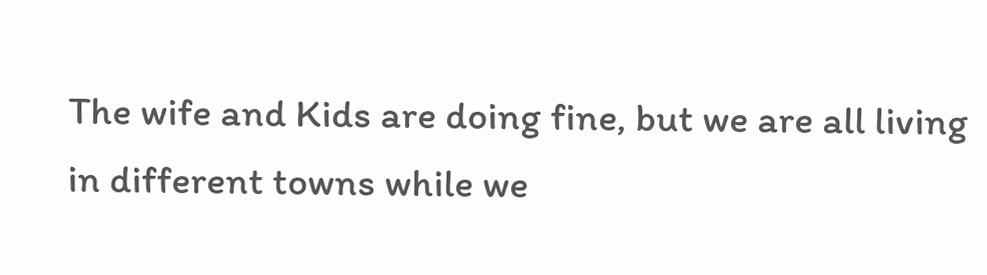The wife and Kids are doing fine, but we are all living in different towns while we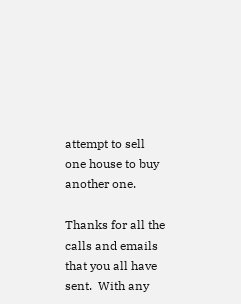attempt to sell one house to buy another one.

Thanks for all the calls and emails that you all have sent.  With any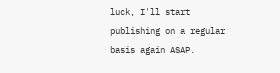luck, I'll start publishing on a regular basis again ASAP.